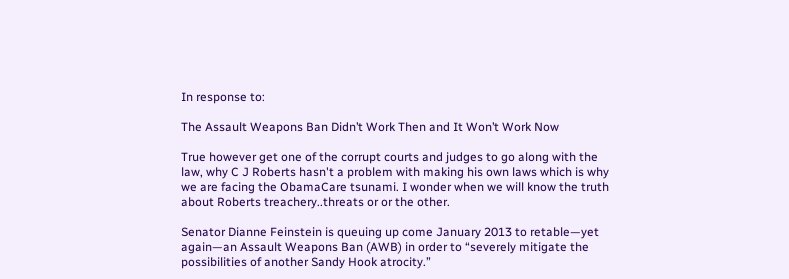In response to:

The Assault Weapons Ban Didn’t Work Then and It Won’t Work Now

True however get one of the corrupt courts and judges to go along with the law, why C J Roberts hasn't a problem with making his own laws which is why we are facing the ObamaCare tsunami. I wonder when we will know the truth about Roberts treachery..threats or or the other.

Senator Dianne Feinstein is queuing up come January 2013 to retable—yet again—an Assault Weapons Ban (AWB) in order to “severely mitigate the possibilities of another Sandy Hook atrocity.”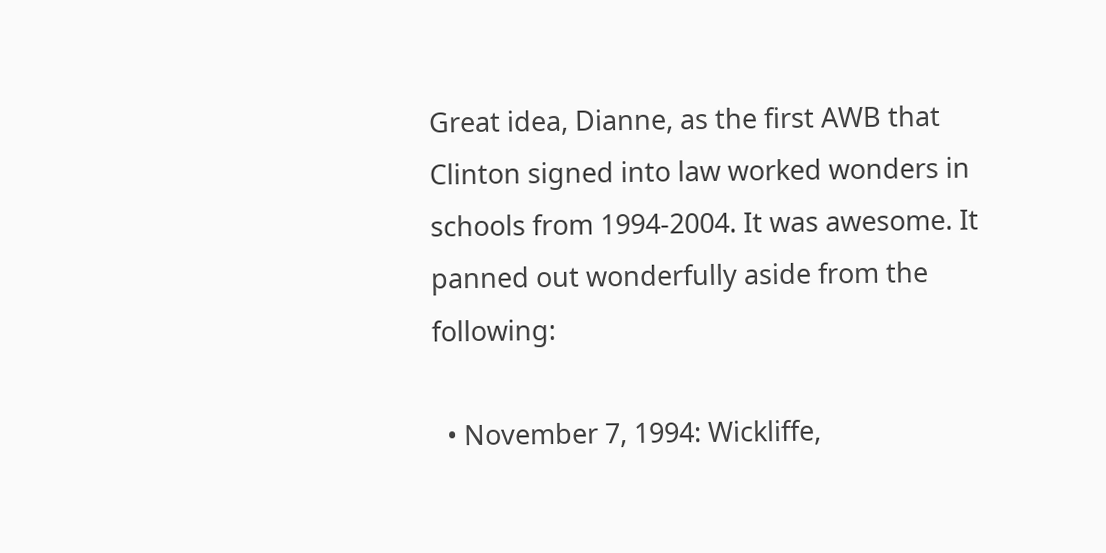Great idea, Dianne, as the first AWB that Clinton signed into law worked wonders in schools from 1994-2004. It was awesome. It panned out wonderfully aside from the following:

  • November 7, 1994: Wickliffe,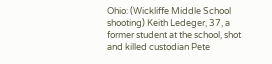Ohio: (Wickliffe Middle School shooting) Keith Ledeger, 37, a former student at the school, shot and killed custodian Pete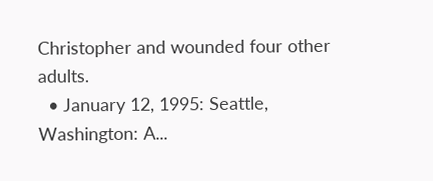Christopher and wounded four other adults.
  • January 12, 1995: Seattle, Washington: A...